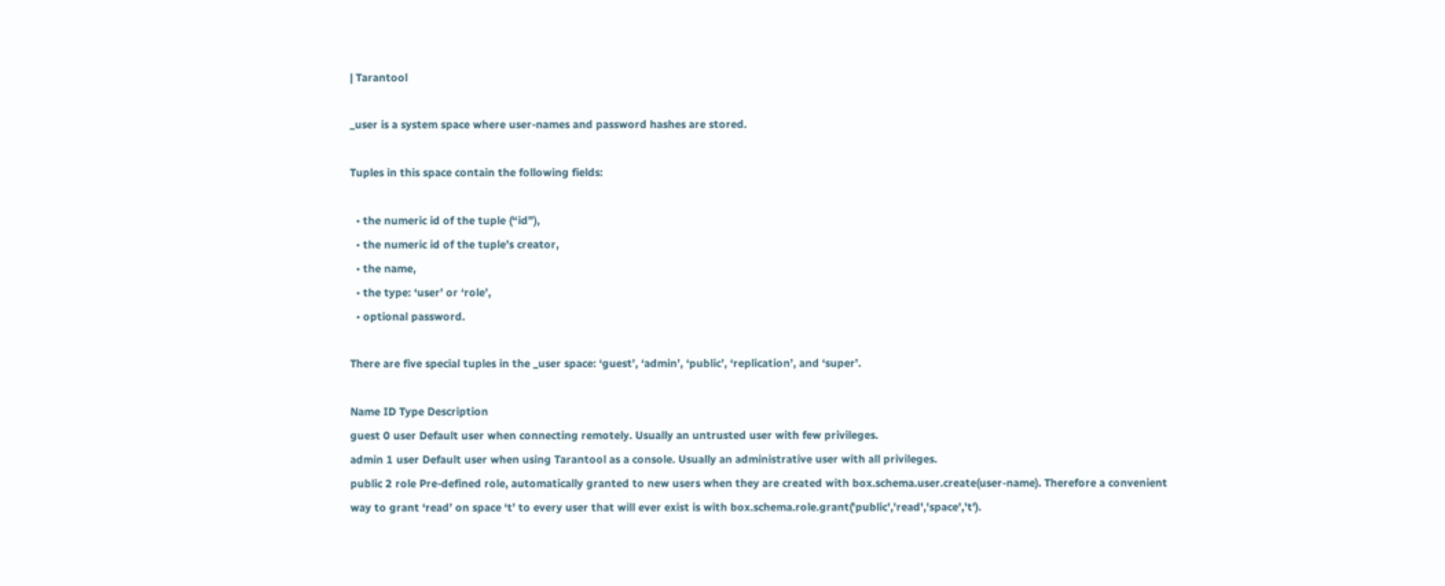| Tarantool

_user is a system space where user-names and password hashes are stored.

Tuples in this space contain the following fields:

  • the numeric id of the tuple (“id”),
  • the numeric id of the tuple’s creator,
  • the name,
  • the type: ‘user’ or ‘role’,
  • optional password.

There are five special tuples in the _user space: ‘guest’, ‘admin’, ‘public’, ‘replication’, and ‘super’.

Name ID Type Description
guest 0 user Default user when connecting remotely. Usually an untrusted user with few privileges.
admin 1 user Default user when using Tarantool as a console. Usually an administrative user with all privileges.
public 2 role Pre-defined role, automatically granted to new users when they are created with box.schema.user.create(user-name). Therefore a convenient way to grant ‘read’ on space ‘t’ to every user that will ever exist is with box.schema.role.grant('public','read','space','t').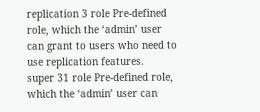replication 3 role Pre-defined role, which the ‘admin’ user can grant to users who need to use replication features.
super 31 role Pre-defined role, which the ‘admin’ user can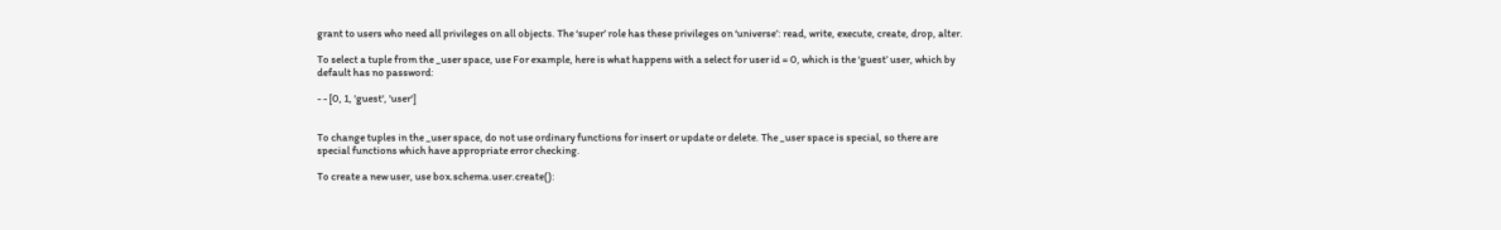grant to users who need all privileges on all objects. The ‘super’ role has these privileges on ‘universe’: read, write, execute, create, drop, alter.

To select a tuple from the _user space, use For example, here is what happens with a select for user id = 0, which is the ‘guest’ user, which by default has no password:

- - [0, 1, 'guest', 'user']


To change tuples in the _user space, do not use ordinary functions for insert or update or delete. The _user space is special, so there are special functions which have appropriate error checking.

To create a new user, use box.schema.user.create():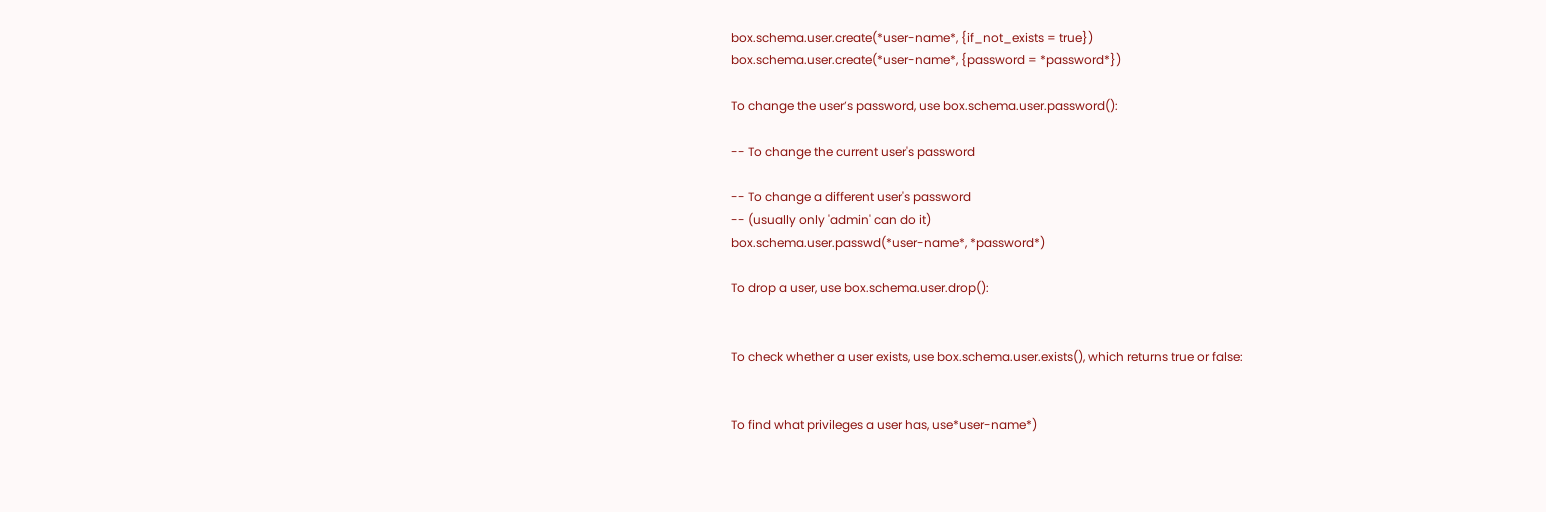box.schema.user.create(*user-name*, {if_not_exists = true})
box.schema.user.create(*user-name*, {password = *password*})

To change the user’s password, use box.schema.user.password():

-- To change the current user's password

-- To change a different user's password
-- (usually only 'admin' can do it)
box.schema.user.passwd(*user-name*, *password*)

To drop a user, use box.schema.user.drop():


To check whether a user exists, use box.schema.user.exists(), which returns true or false:


To find what privileges a user has, use*user-name*)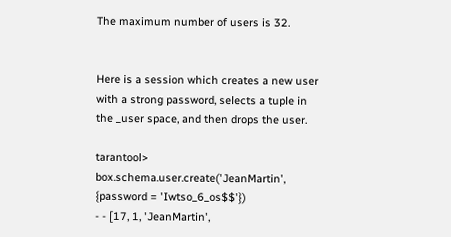The maximum number of users is 32.


Here is a session which creates a new user with a strong password, selects a tuple in the _user space, and then drops the user.

tarantool> box.schema.user.create('JeanMartin', {password = 'Iwtso_6_os$$'})
- - [17, 1, 'JeanMartin',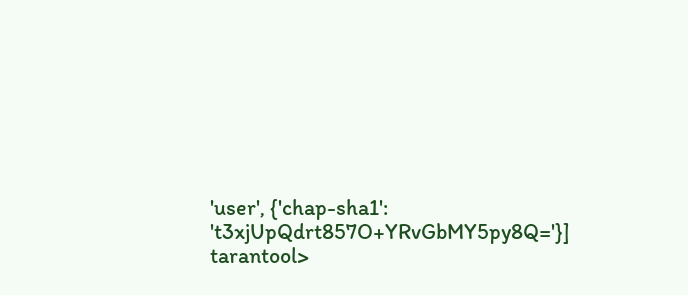'user', {'chap-sha1': 't3xjUpQdrt857O+YRvGbMY5py8Q='}]
tarantool>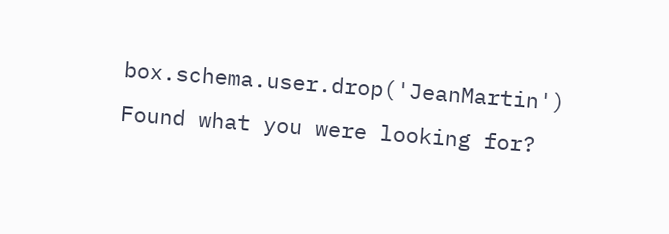box.schema.user.drop('JeanMartin')
Found what you were looking for?